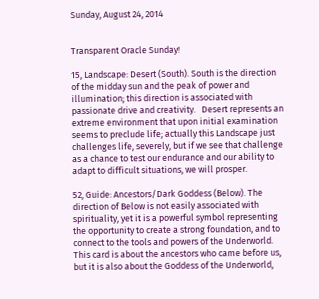Sunday, August 24, 2014


Transparent Oracle Sunday!

15, Landscape: Desert (South). South is the direction of the midday sun and the peak of power and illumination; this direction is associated with passionate drive and creativity.   Desert represents an extreme environment that upon initial examination seems to preclude life; actually this Landscape just challenges life, severely, but if we see that challenge as a chance to test our endurance and our ability to adapt to difficult situations, we will prosper.

52, Guide: Ancestors/Dark Goddess (Below). The direction of Below is not easily associated with spirituality, yet it is a powerful symbol representing the opportunity to create a strong foundation, and to connect to the tools and powers of the Underworld.  This card is about the ancestors who came before us, but it is also about the Goddess of the Underworld,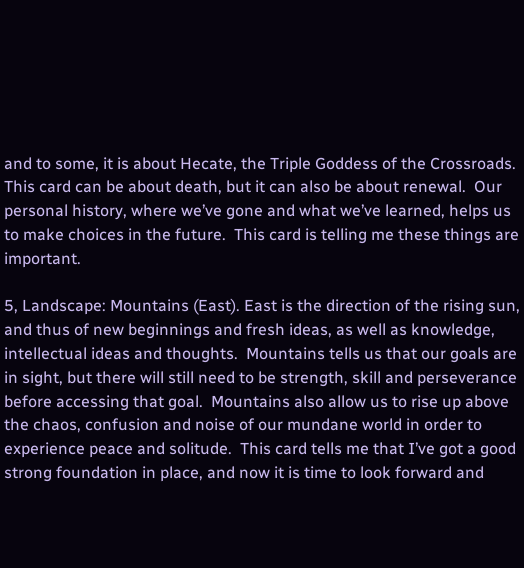and to some, it is about Hecate, the Triple Goddess of the Crossroads. This card can be about death, but it can also be about renewal.  Our personal history, where we’ve gone and what we’ve learned, helps us to make choices in the future.  This card is telling me these things are important.

5, Landscape: Mountains (East). East is the direction of the rising sun, and thus of new beginnings and fresh ideas, as well as knowledge, intellectual ideas and thoughts.  Mountains tells us that our goals are in sight, but there will still need to be strength, skill and perseverance before accessing that goal.  Mountains also allow us to rise up above the chaos, confusion and noise of our mundane world in order to experience peace and solitude.  This card tells me that I’ve got a good strong foundation in place, and now it is time to look forward and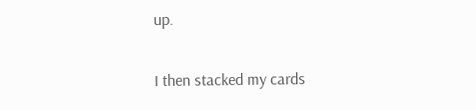up.

I then stacked my cards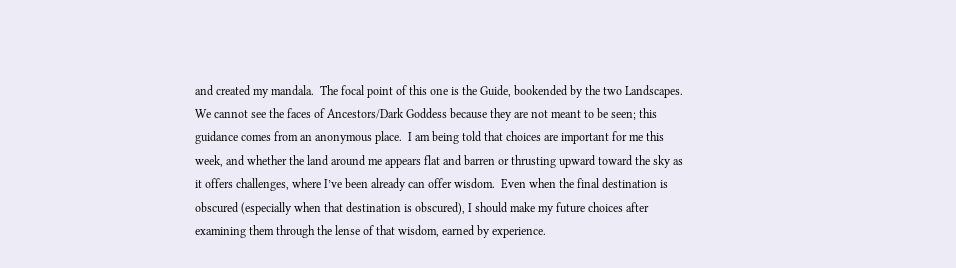and created my mandala.  The focal point of this one is the Guide, bookended by the two Landscapes.  We cannot see the faces of Ancestors/Dark Goddess because they are not meant to be seen; this guidance comes from an anonymous place.  I am being told that choices are important for me this week, and whether the land around me appears flat and barren or thrusting upward toward the sky as it offers challenges, where I’ve been already can offer wisdom.  Even when the final destination is obscured (especially when that destination is obscured), I should make my future choices after examining them through the lense of that wisdom, earned by experience.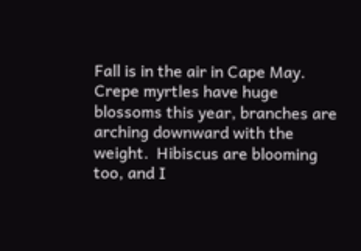Fall is in the air in Cape May.  Crepe myrtles have huge blossoms this year, branches are arching downward with the weight.  Hibiscus are blooming too, and I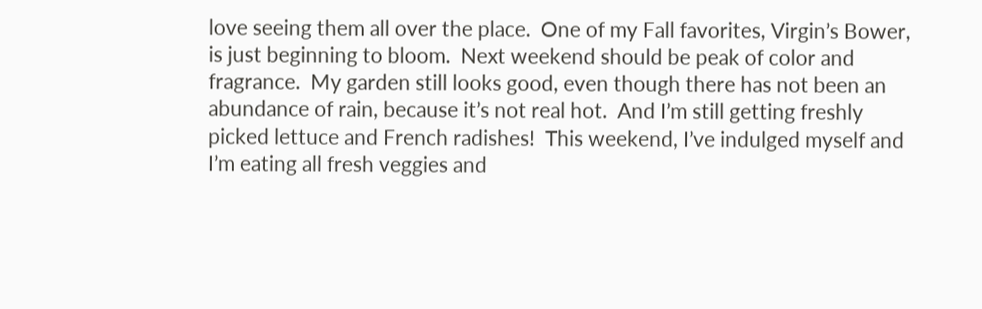love seeing them all over the place.  One of my Fall favorites, Virgin’s Bower, is just beginning to bloom.  Next weekend should be peak of color and fragrance.  My garden still looks good, even though there has not been an abundance of rain, because it’s not real hot.  And I’m still getting freshly picked lettuce and French radishes!  This weekend, I’ve indulged myself and I’m eating all fresh veggies and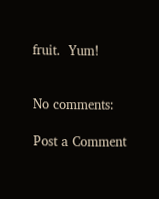fruit.  Yum!


No comments:

Post a Comment